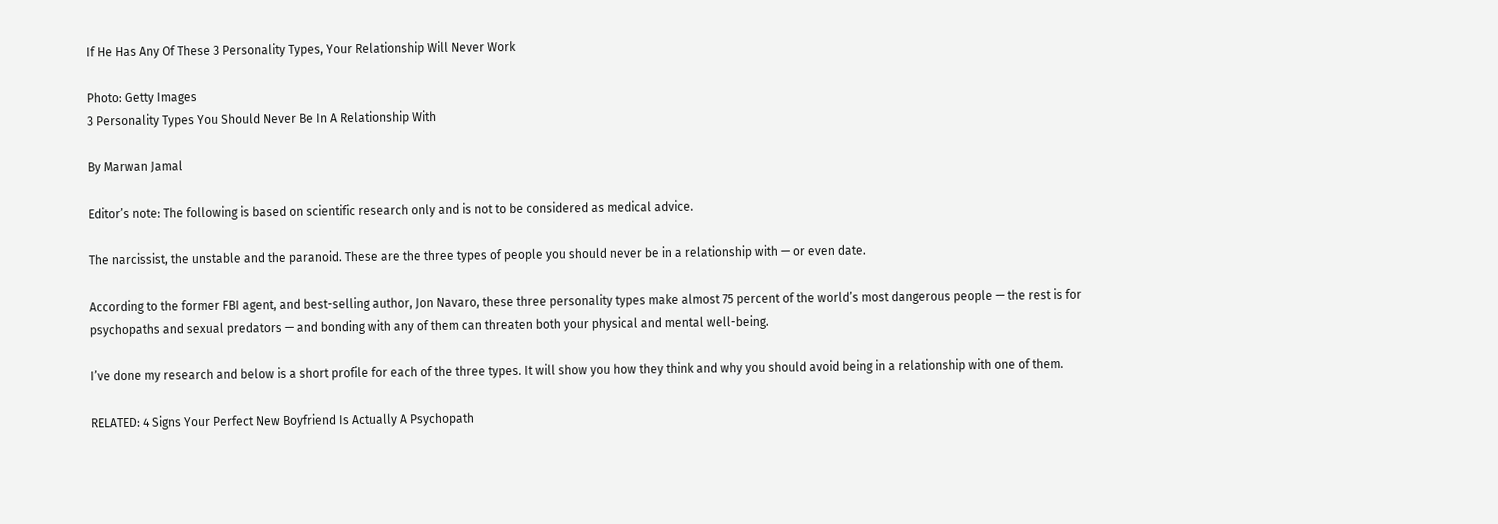If He Has Any Of These 3 Personality Types, Your Relationship Will Never Work

Photo: Getty Images
3 Personality Types You Should Never Be In A Relationship With

By Marwan Jamal

Editor’s note: The following is based on scientific research only and is not to be considered as medical advice.

The narcissist, the unstable and the paranoid. These are the three types of people you should never be in a relationship with — or even date.

According to the former FBI agent, and best-selling author, Jon Navaro, these three personality types make almost 75 percent of the world’s most dangerous people — the rest is for psychopaths and sexual predators — and bonding with any of them can threaten both your physical and mental well-being.

I’ve done my research and below is a short profile for each of the three types. It will show you how they think and why you should avoid being in a relationship with one of them.

RELATED: 4 Signs Your Perfect New Boyfriend Is Actually A Psychopath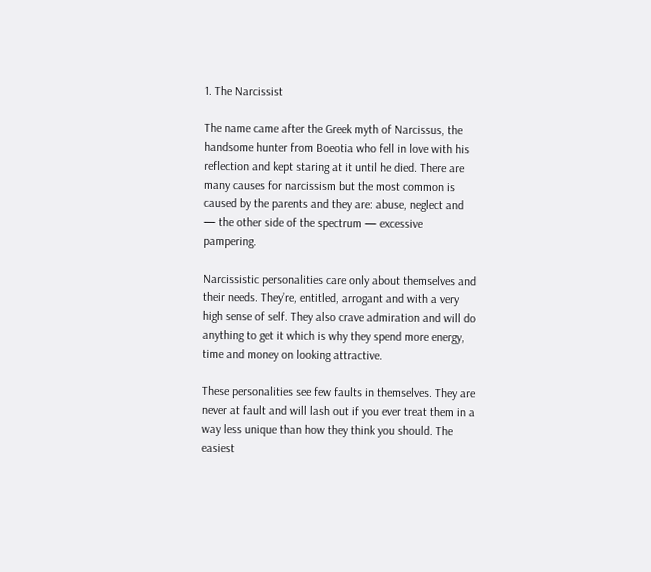1. The Narcissist

The name came after the Greek myth of Narcissus, the handsome hunter from Boeotia who fell in love with his reflection and kept staring at it until he died. There are many causes for narcissism but the most common is caused by the parents and they are: abuse, neglect and — the other side of the spectrum — excessive pampering.

Narcissistic personalities care only about themselves and their needs. They’re, entitled, arrogant and with a very high sense of self. They also crave admiration and will do anything to get it which is why they spend more energy, time and money on looking attractive.

These personalities see few faults in themselves. They are never at fault and will lash out if you ever treat them in a way less unique than how they think you should. The easiest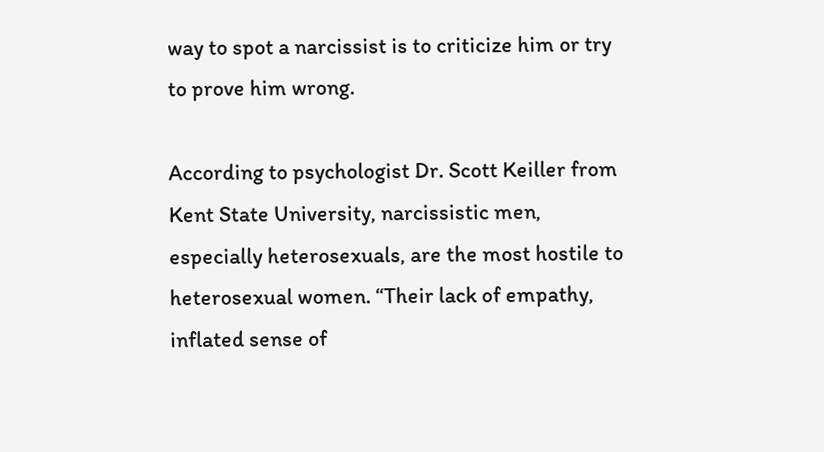way to spot a narcissist is to criticize him or try to prove him wrong.

According to psychologist Dr. Scott Keiller from Kent State University, narcissistic men, especially heterosexuals, are the most hostile to heterosexual women. “Their lack of empathy, inflated sense of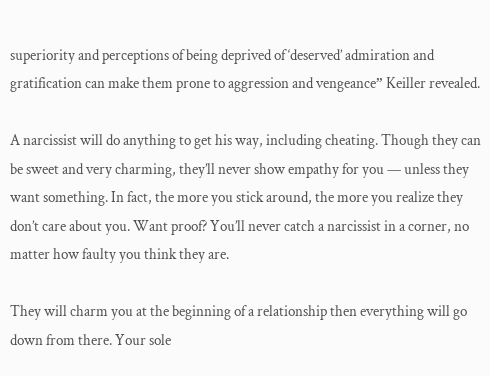superiority and perceptions of being deprived of ‘deserved’ admiration and gratification can make them prone to aggression and vengeance” Keiller revealed.

A narcissist will do anything to get his way, including cheating. Though they can be sweet and very charming, they’ll never show empathy for you — unless they want something. In fact, the more you stick around, the more you realize they don’t care about you. Want proof? You’ll never catch a narcissist in a corner, no matter how faulty you think they are.

They will charm you at the beginning of a relationship then everything will go down from there. Your sole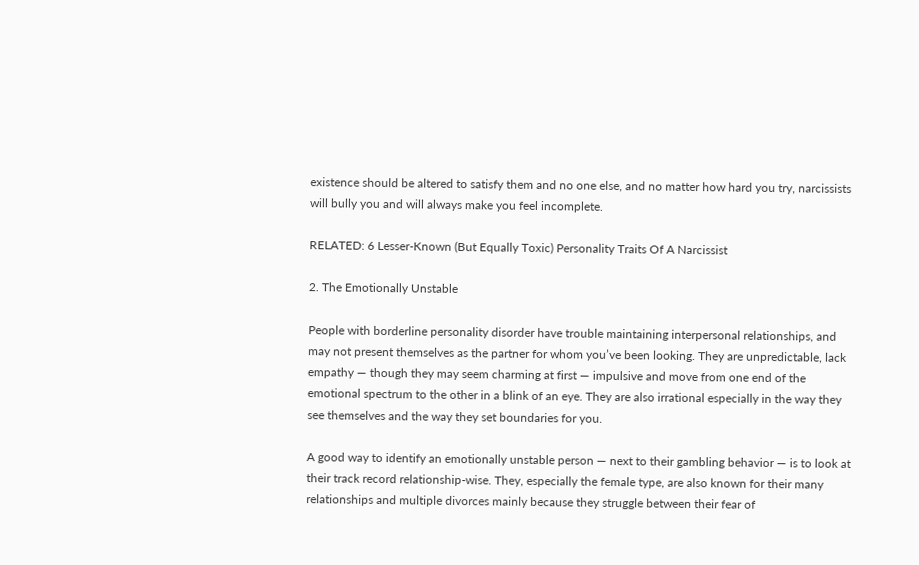existence should be altered to satisfy them and no one else, and no matter how hard you try, narcissists will bully you and will always make you feel incomplete.

RELATED: 6 Lesser-Known (But Equally Toxic) Personality Traits Of A Narcissist

2. The Emotionally Unstable

People with borderline personality disorder have trouble maintaining interpersonal relationships, and may not present themselves as the partner for whom you’ve been looking. They are unpredictable, lack empathy — though they may seem charming at first — impulsive and move from one end of the emotional spectrum to the other in a blink of an eye. They are also irrational especially in the way they see themselves and the way they set boundaries for you.

A good way to identify an emotionally unstable person — next to their gambling behavior — is to look at their track record relationship-wise. They, especially the female type, are also known for their many relationships and multiple divorces mainly because they struggle between their fear of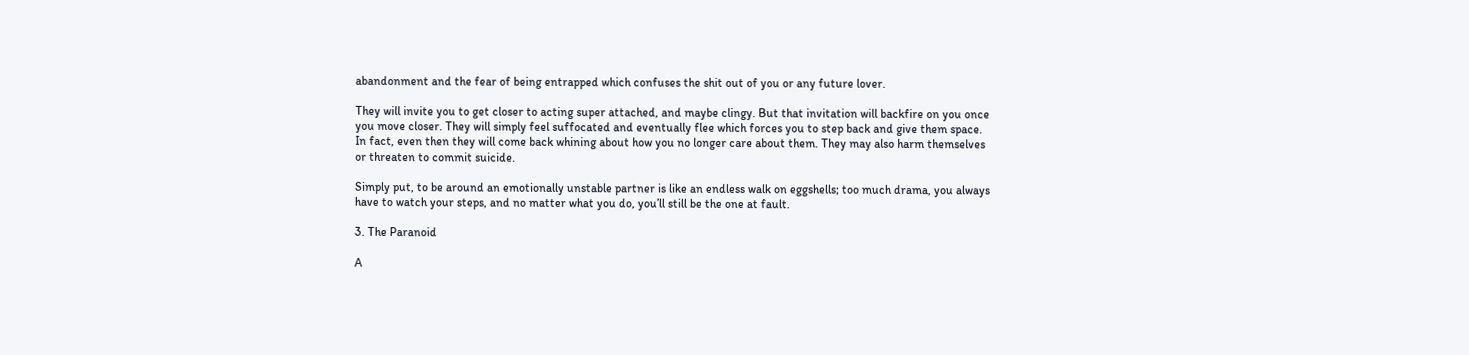abandonment and the fear of being entrapped which confuses the shit out of you or any future lover.

They will invite you to get closer to acting super attached, and maybe clingy. But that invitation will backfire on you once you move closer. They will simply feel suffocated and eventually flee which forces you to step back and give them space. In fact, even then they will come back whining about how you no longer care about them. They may also harm themselves or threaten to commit suicide.

Simply put, to be around an emotionally unstable partner is like an endless walk on eggshells; too much drama, you always have to watch your steps, and no matter what you do, you’ll still be the one at fault.

3. The Paranoid

A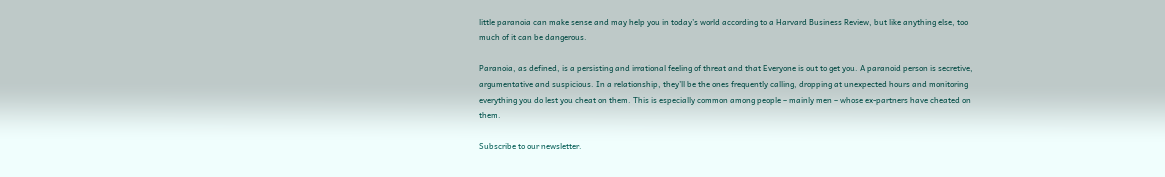little paranoia can make sense and may help you in today’s world according to a Harvard Business Review, but like anything else, too much of it can be dangerous.

Paranoia, as defined, is a persisting and irrational feeling of threat and that Everyone is out to get you. A paranoid person is secretive, argumentative and suspicious. In a relationship, they’ll be the ones frequently calling, dropping at unexpected hours and monitoring everything you do lest you cheat on them. This is especially common among people – mainly men – whose ex-partners have cheated on them.

Subscribe to our newsletter.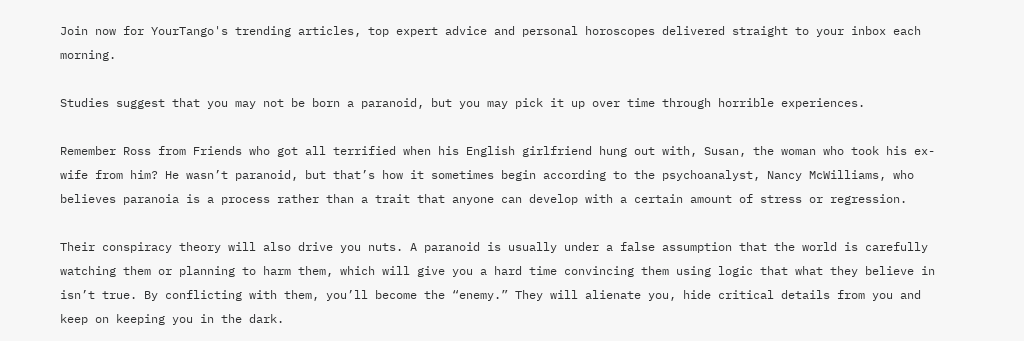Join now for YourTango's trending articles, top expert advice and personal horoscopes delivered straight to your inbox each morning.

Studies suggest that you may not be born a paranoid, but you may pick it up over time through horrible experiences.

Remember Ross from Friends who got all terrified when his English girlfriend hung out with, Susan, the woman who took his ex-wife from him? He wasn’t paranoid, but that’s how it sometimes begin according to the psychoanalyst, Nancy McWilliams, who believes paranoia is a process rather than a trait that anyone can develop with a certain amount of stress or regression.

Their conspiracy theory will also drive you nuts. A paranoid is usually under a false assumption that the world is carefully watching them or planning to harm them, which will give you a hard time convincing them using logic that what they believe in isn’t true. By conflicting with them, you’ll become the “enemy.” They will alienate you, hide critical details from you and keep on keeping you in the dark.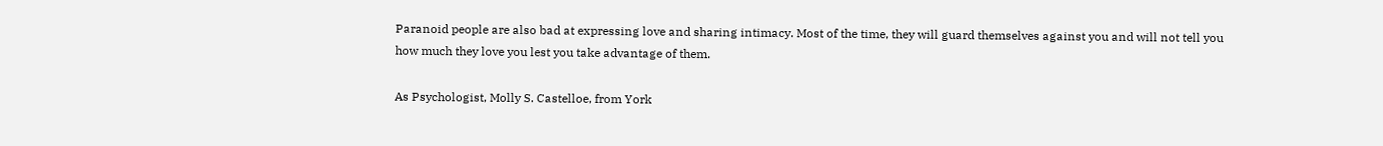Paranoid people are also bad at expressing love and sharing intimacy. Most of the time, they will guard themselves against you and will not tell you how much they love you lest you take advantage of them.

As Psychologist, Molly S. Castelloe, from York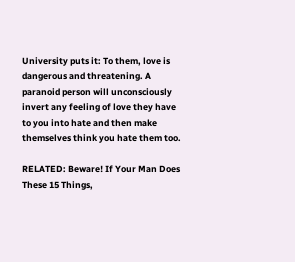University puts it: To them, love is dangerous and threatening. A paranoid person will unconsciously invert any feeling of love they have to you into hate and then make themselves think you hate them too.

RELATED: Beware! If Your Man Does These 15 Things,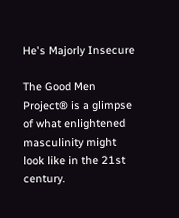He's Majorly Insecure

The Good Men Project® is a glimpse of what enlightened masculinity might look like in the 21st century.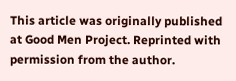This article was originally published at Good Men Project. Reprinted with permission from the author.